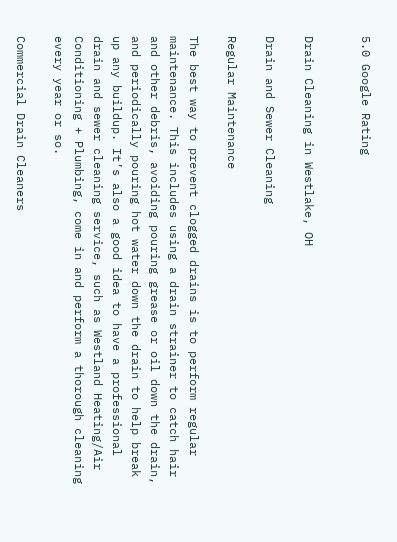5.0 Google Rating


Drain Cleaning in Westlake, OH

Drain and Sewer Cleaning

Regular Maintenance

The best way to prevent clogged drains is to perform regular maintenance. This includes using a drain strainer to catch hair and other debris, avoiding pouring grease or oil down the drain, and periodically pouring hot water down the drain to help break up any buildup. It’s also a good idea to have a professional drain and sewer cleaning service, such as Westland Heating/Air Conditioning + Plumbing, come in and perform a thorough cleaning every year or so.

Commercial Drain Cleaners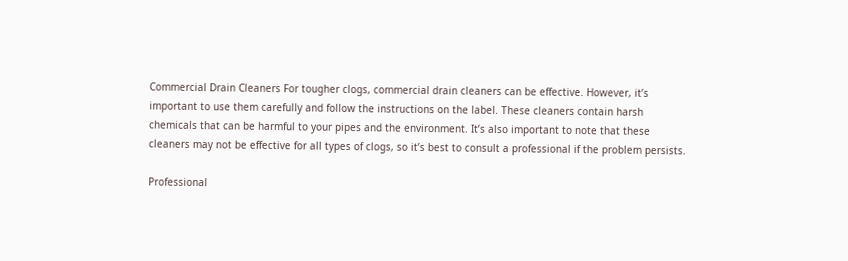Commercial Drain Cleaners For tougher clogs, commercial drain cleaners can be effective. However, it’s important to use them carefully and follow the instructions on the label. These cleaners contain harsh chemicals that can be harmful to your pipes and the environment. It’s also important to note that these cleaners may not be effective for all types of clogs, so it’s best to consult a professional if the problem persists.

Professional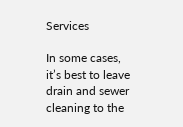Services

In some cases, it’s best to leave drain and sewer cleaning to the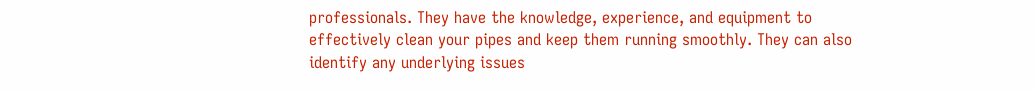professionals. They have the knowledge, experience, and equipment to effectively clean your pipes and keep them running smoothly. They can also identify any underlying issues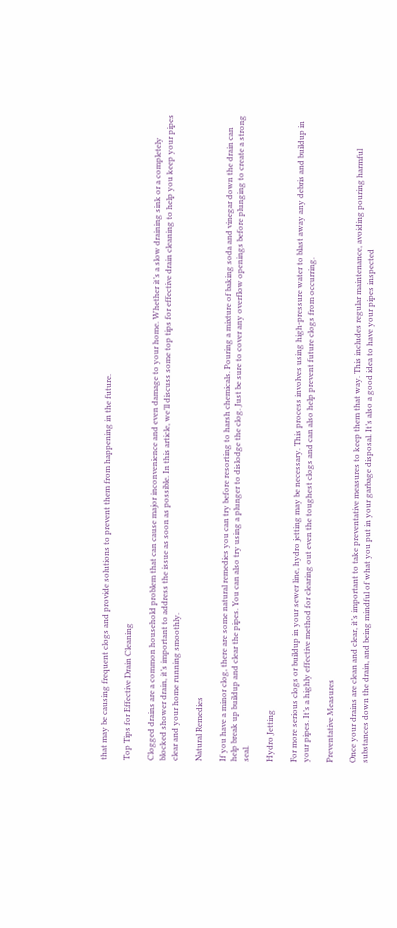that may be causing frequent clogs and provide solutions to prevent them from happening in the future.

Top Tips for Effective Drain Cleaning

Clogged drains are a common household problem that can cause major inconvenience and even damage to your home. Whether it’s a slow draining sink or a completely blocked shower drain, it’s important to address the issue as soon as possible. In this article, we’ll discuss some top tips for effective drain cleaning to help you keep your pipes clear and your home running smoothly.

Natural Remedies

If you have a minor clog, there are some natural remedies you can try before resorting to harsh chemicals. Pouring a mixture of baking soda and vinegar down the drain can help break up buildup and clear the pipes. You can also try using a plunger to dislodge the clog. Just be sure to cover any overflow openings before plunging to create a strong seal.

Hydro Jetting

For more serious clogs or buildup in your sewer line, hydro jetting may be necessary. This process involves using high-pressure water to blast away any debris and buildup in your pipes. It’s a highly effective method for clearing out even the toughest clogs and can also help prevent future clogs from occurring.

Preventative Measures

Once your drains are clean and clear, it’s important to take preventative measures to keep them that way. This includes regular maintenance, avoiding pouring harmful substances down the drain, and being mindful of what you put in your garbage disposal. It’s also a good idea to have your pipes inspected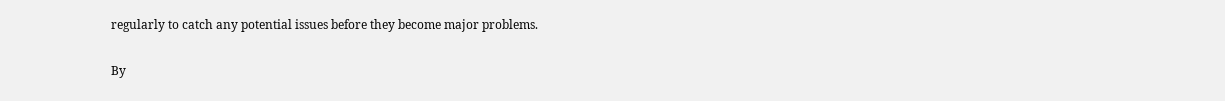regularly to catch any potential issues before they become major problems.

By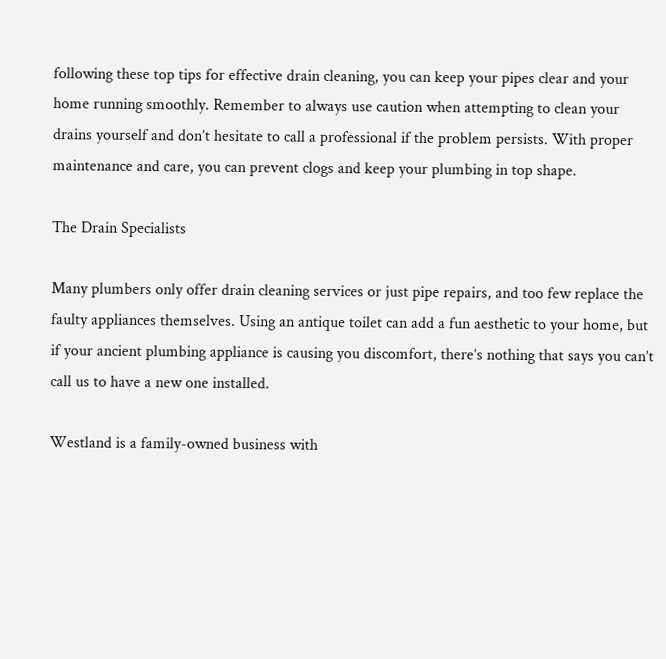following these top tips for effective drain cleaning, you can keep your pipes clear and your home running smoothly. Remember to always use caution when attempting to clean your drains yourself and don’t hesitate to call a professional if the problem persists. With proper maintenance and care, you can prevent clogs and keep your plumbing in top shape.

The Drain Specialists

Many plumbers only offer drain cleaning services or just pipe repairs, and too few replace the faulty appliances themselves. Using an antique toilet can add a fun aesthetic to your home, but if your ancient plumbing appliance is causing you discomfort, there’s nothing that says you can’t call us to have a new one installed.

Westland is a family-owned business with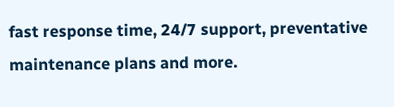fast response time, 24/7 support, preventative maintenance plans and more.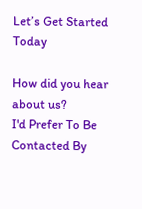Let’s Get Started Today

How did you hear about us?
I'd Prefer To Be Contacted By